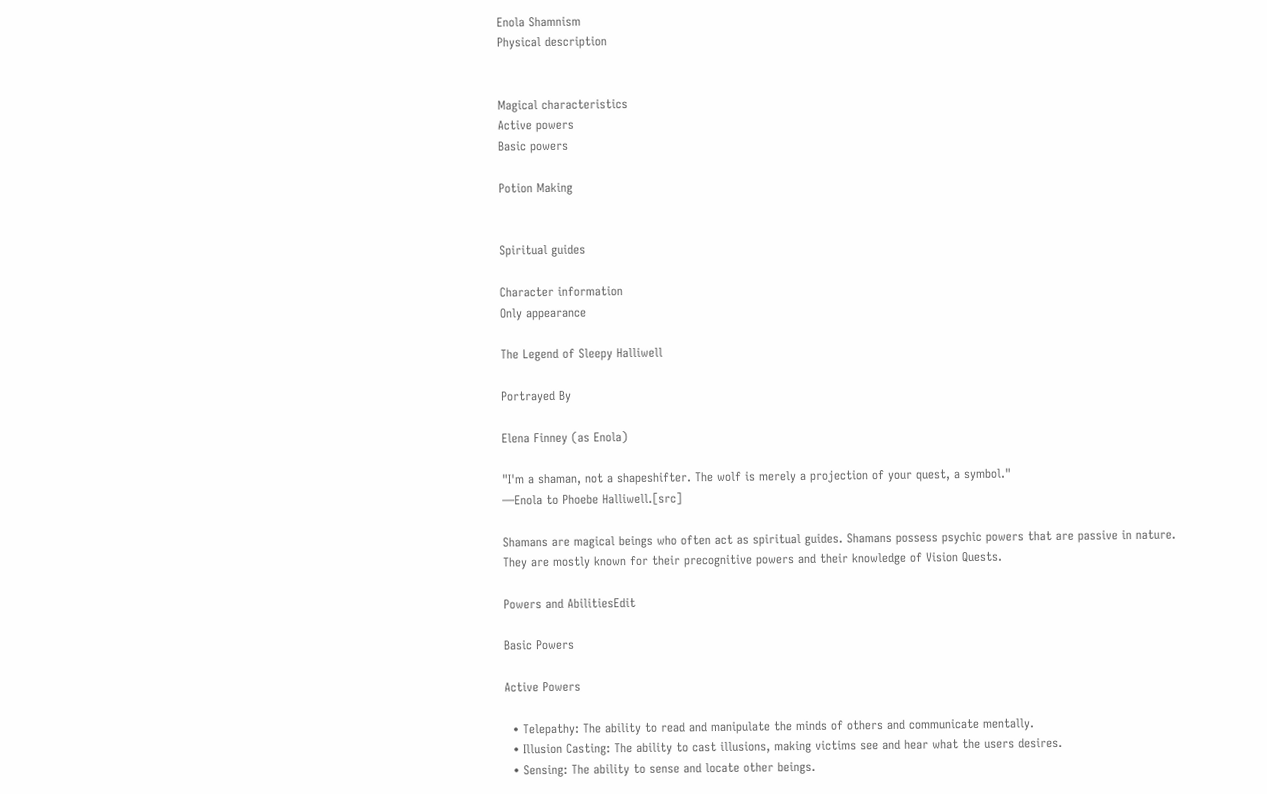Enola Shamnism
Physical description


Magical characteristics
Active powers
Basic powers

Potion Making


Spiritual guides

Character information
Only appearance

The Legend of Sleepy Halliwell

Portrayed By

Elena Finney (as Enola)

"I'm a shaman, not a shapeshifter. The wolf is merely a projection of your quest, a symbol."
—Enola to Phoebe Halliwell.[src]

Shamans are magical beings who often act as spiritual guides. Shamans possess psychic powers that are passive in nature. They are mostly known for their precognitive powers and their knowledge of Vision Quests.

Powers and AbilitiesEdit

Basic Powers

Active Powers

  • Telepathy: The ability to read and manipulate the minds of others and communicate mentally.
  • Illusion Casting: The ability to cast illusions, making victims see and hear what the users desires.
  • Sensing: The ability to sense and locate other beings.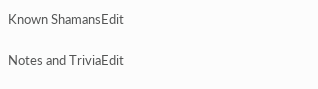Known ShamansEdit

Notes and TriviaEdit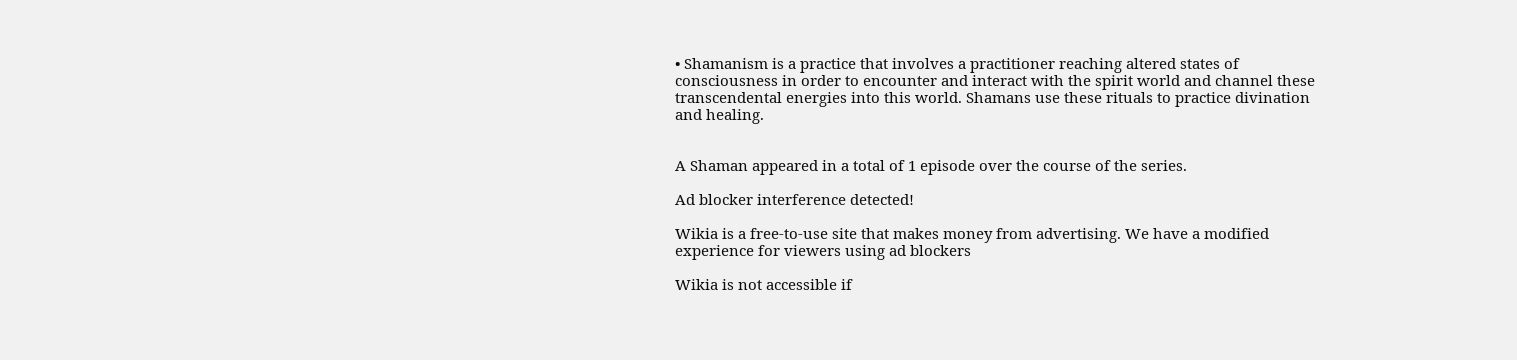• Shamanism is a practice that involves a practitioner reaching altered states of consciousness in order to encounter and interact with the spirit world and channel these transcendental energies into this world. Shamans use these rituals to practice divination and healing.


A Shaman appeared in a total of 1 episode over the course of the series.

Ad blocker interference detected!

Wikia is a free-to-use site that makes money from advertising. We have a modified experience for viewers using ad blockers

Wikia is not accessible if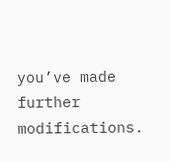you’ve made further modifications.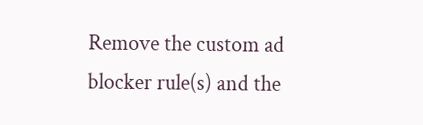Remove the custom ad blocker rule(s) and the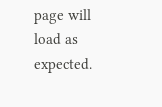page will load as expected.